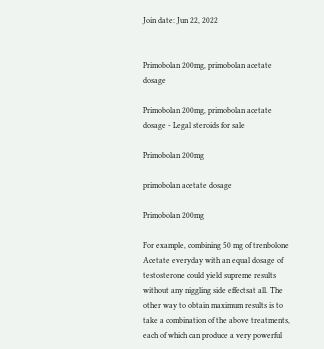Join date: Jun 22, 2022


Primobolan 200mg, primobolan acetate dosage

Primobolan 200mg, primobolan acetate dosage - Legal steroids for sale

Primobolan 200mg

primobolan acetate dosage

Primobolan 200mg

For example, combining 50 mg of trenbolone Acetate everyday with an equal dosage of testosterone could yield supreme results without any niggling side effectsat all. The other way to obtain maximum results is to take a combination of the above treatments, each of which can produce a very powerful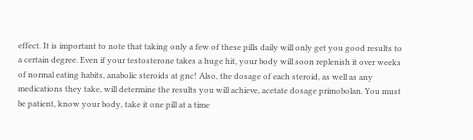effect. It is important to note that taking only a few of these pills daily will only get you good results to a certain degree. Even if your testosterone takes a huge hit, your body will soon replenish it over weeks of normal eating habits, anabolic steroids at gnc! Also, the dosage of each steroid, as well as any medications they take, will determine the results you will achieve, acetate dosage primobolan. You must be patient, know your body, take it one pill at a time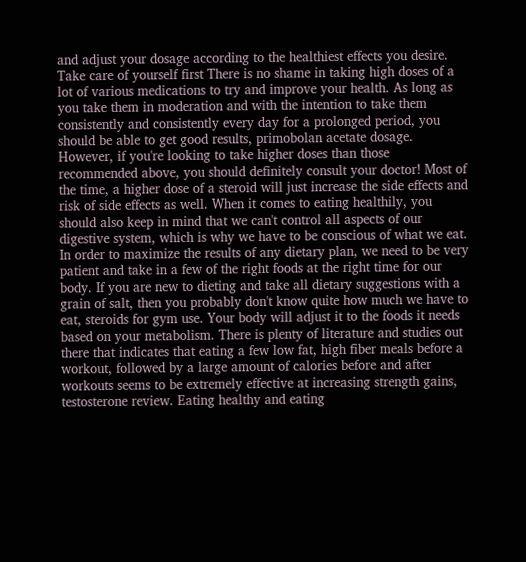and adjust your dosage according to the healthiest effects you desire. Take care of yourself first There is no shame in taking high doses of a lot of various medications to try and improve your health. As long as you take them in moderation and with the intention to take them consistently and consistently every day for a prolonged period, you should be able to get good results, primobolan acetate dosage. However, if you're looking to take higher doses than those recommended above, you should definitely consult your doctor! Most of the time, a higher dose of a steroid will just increase the side effects and risk of side effects as well. When it comes to eating healthily, you should also keep in mind that we can't control all aspects of our digestive system, which is why we have to be conscious of what we eat. In order to maximize the results of any dietary plan, we need to be very patient and take in a few of the right foods at the right time for our body. If you are new to dieting and take all dietary suggestions with a grain of salt, then you probably don't know quite how much we have to eat, steroids for gym use. Your body will adjust it to the foods it needs based on your metabolism. There is plenty of literature and studies out there that indicates that eating a few low fat, high fiber meals before a workout, followed by a large amount of calories before and after workouts seems to be extremely effective at increasing strength gains, testosterone review. Eating healthy and eating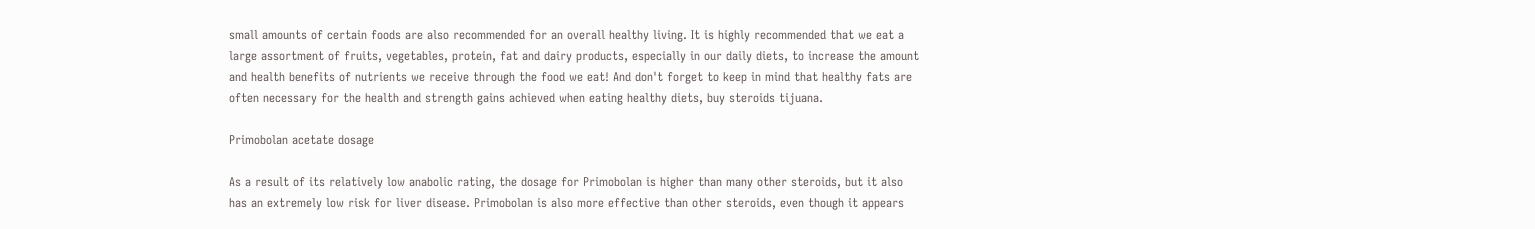small amounts of certain foods are also recommended for an overall healthy living. It is highly recommended that we eat a large assortment of fruits, vegetables, protein, fat and dairy products, especially in our daily diets, to increase the amount and health benefits of nutrients we receive through the food we eat! And don't forget to keep in mind that healthy fats are often necessary for the health and strength gains achieved when eating healthy diets, buy steroids tijuana.

Primobolan acetate dosage

As a result of its relatively low anabolic rating, the dosage for Primobolan is higher than many other steroids, but it also has an extremely low risk for liver disease. Primobolan is also more effective than other steroids, even though it appears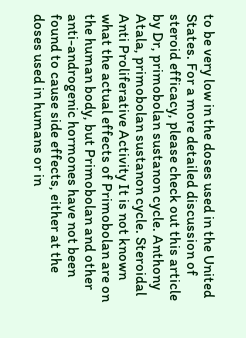to be very low in the doses used in the United States. For a more detailed discussion of steroid efficacy, please check out this article by Dr, primobolan sustanon cycle. Anthony Atala, primobolan sustanon cycle. Steroidal Anti Proliferative Activity It is not known what the actual effects of Primobolan are on the human body, but Primobolan and other anti-androgenic hormones have not been found to cause side effects, either at the doses used in humans or in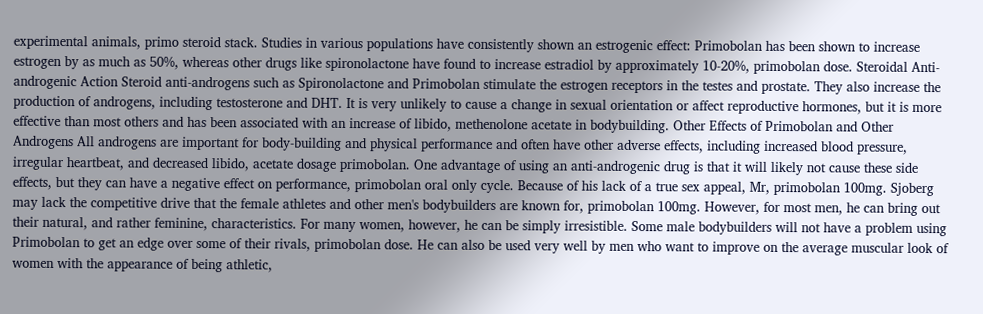experimental animals, primo steroid stack. Studies in various populations have consistently shown an estrogenic effect: Primobolan has been shown to increase estrogen by as much as 50%, whereas other drugs like spironolactone have found to increase estradiol by approximately 10-20%, primobolan dose. Steroidal Anti-androgenic Action Steroid anti-androgens such as Spironolactone and Primobolan stimulate the estrogen receptors in the testes and prostate. They also increase the production of androgens, including testosterone and DHT. It is very unlikely to cause a change in sexual orientation or affect reproductive hormones, but it is more effective than most others and has been associated with an increase of libido, methenolone acetate in bodybuilding. Other Effects of Primobolan and Other Androgens All androgens are important for body-building and physical performance and often have other adverse effects, including increased blood pressure, irregular heartbeat, and decreased libido, acetate dosage primobolan. One advantage of using an anti-androgenic drug is that it will likely not cause these side effects, but they can have a negative effect on performance, primobolan oral only cycle. Because of his lack of a true sex appeal, Mr, primobolan 100mg. Sjoberg may lack the competitive drive that the female athletes and other men's bodybuilders are known for, primobolan 100mg. However, for most men, he can bring out their natural, and rather feminine, characteristics. For many women, however, he can be simply irresistible. Some male bodybuilders will not have a problem using Primobolan to get an edge over some of their rivals, primobolan dose. He can also be used very well by men who want to improve on the average muscular look of women with the appearance of being athletic,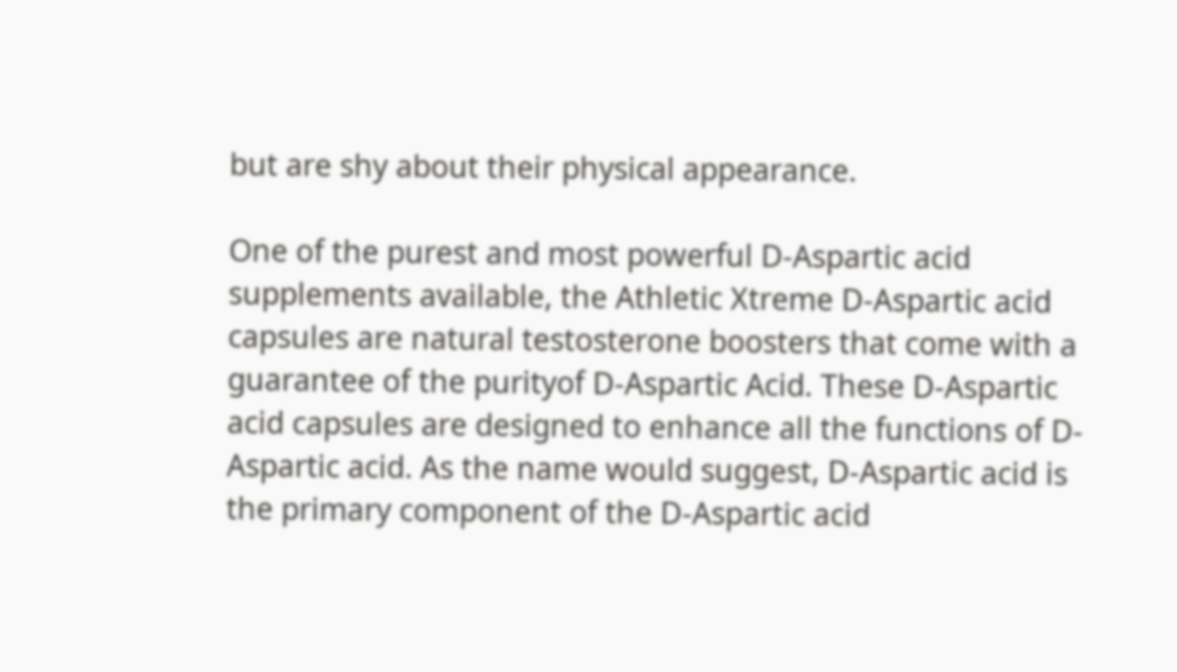but are shy about their physical appearance.

One of the purest and most powerful D-Aspartic acid supplements available, the Athletic Xtreme D-Aspartic acid capsules are natural testosterone boosters that come with a guarantee of the purityof D-Aspartic Acid. These D-Aspartic acid capsules are designed to enhance all the functions of D-Aspartic acid. As the name would suggest, D-Aspartic acid is the primary component of the D-Aspartic acid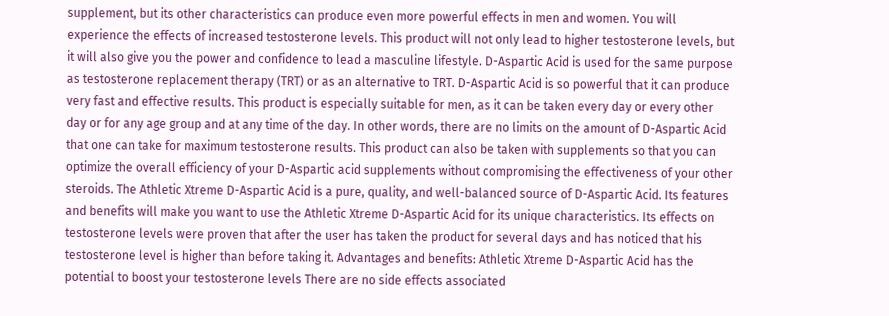supplement, but its other characteristics can produce even more powerful effects in men and women. You will experience the effects of increased testosterone levels. This product will not only lead to higher testosterone levels, but it will also give you the power and confidence to lead a masculine lifestyle. D-Aspartic Acid is used for the same purpose as testosterone replacement therapy (TRT) or as an alternative to TRT. D-Aspartic Acid is so powerful that it can produce very fast and effective results. This product is especially suitable for men, as it can be taken every day or every other day or for any age group and at any time of the day. In other words, there are no limits on the amount of D-Aspartic Acid that one can take for maximum testosterone results. This product can also be taken with supplements so that you can optimize the overall efficiency of your D-Aspartic acid supplements without compromising the effectiveness of your other steroids. The Athletic Xtreme D-Aspartic Acid is a pure, quality, and well-balanced source of D-Aspartic Acid. Its features and benefits will make you want to use the Athletic Xtreme D-Aspartic Acid for its unique characteristics. Its effects on testosterone levels were proven that after the user has taken the product for several days and has noticed that his testosterone level is higher than before taking it. Advantages and benefits: Athletic Xtreme D-Aspartic Acid has the potential to boost your testosterone levels There are no side effects associated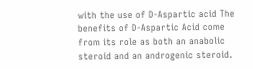with the use of D-Aspartic acid The benefits of D-Aspartic Acid come from its role as both an anabolic steroid and an androgenic steroid.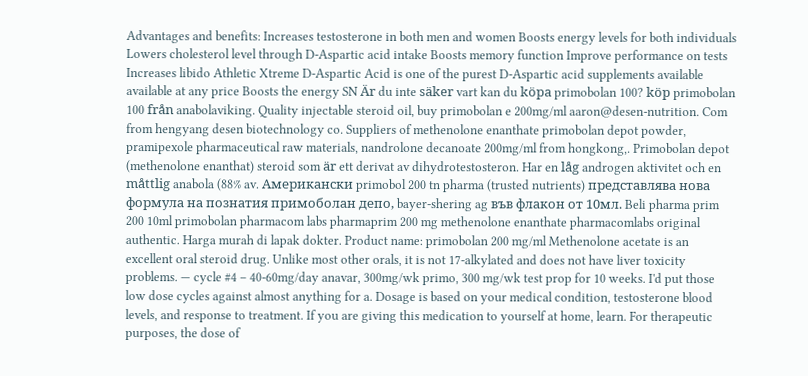Advantages and benefits: Increases testosterone in both men and women Boosts energy levels for both individuals Lowers cholesterol level through D-Aspartic acid intake Boosts memory function Improve performance on tests Increases libido Athletic Xtreme D-Aspartic Acid is one of the purest D-Aspartic acid supplements available available at any price Boosts the energy SN Är du inte säker vart kan du köpa primobolan 100? köp primobolan 100 från anabolaviking. Quality injectable steroid oil, buy primobolan e 200mg/ml aaron@desen-nutrition. Com from hengyang desen biotechnology co. Suppliers of methenolone enanthate primobolan depot powder, pramipexole pharmaceutical raw materials, nandrolone decanoate 200mg/ml from hongkong,. Primobolan depot (methenolone enanthat) steroid som är ett derivat av dihydrotestosteron. Har en låg androgen aktivitet och en måttlig anabola (88% av. Американски primobol 200 tn pharma (trusted nutrients) представлява нова формула на познатия примоболан депо, bayer-shering ag във флакон от 10мл. Beli pharma prim 200 10ml primobolan pharmacom labs pharmaprim 200 mg methenolone enanthate pharmacomlabs original authentic. Harga murah di lapak dokter. Product name: primobolan 200 mg/ml Methenolone acetate is an excellent oral steroid drug. Unlike most other orals, it is not 17-alkylated and does not have liver toxicity problems. — cycle #4 – 40-60mg/day anavar, 300mg/wk primo, 300 mg/wk test prop for 10 weeks. I'd put those low dose cycles against almost anything for a. Dosage is based on your medical condition, testosterone blood levels, and response to treatment. If you are giving this medication to yourself at home, learn. For therapeutic purposes, the dose of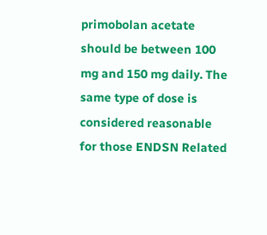primobolan acetate should be between 100 mg and 150 mg daily. The same type of dose is considered reasonable for those ENDSN Related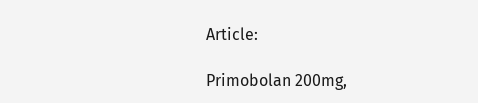Article:

Primobolan 200mg,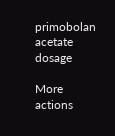primobolan acetate dosage

More actions